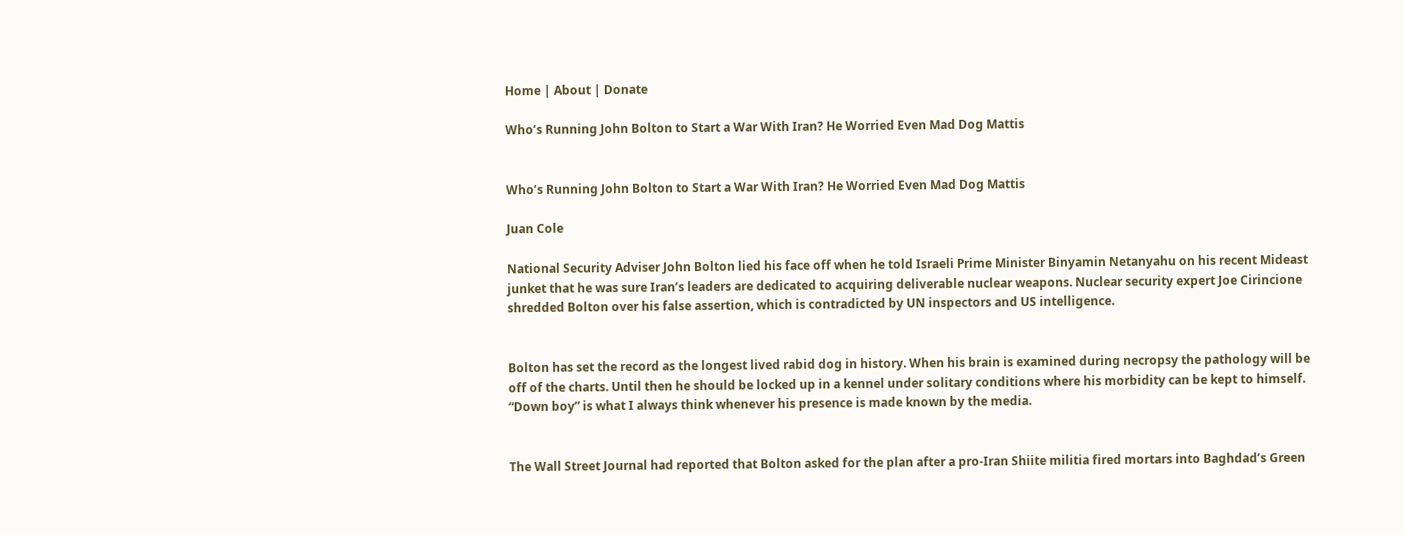Home | About | Donate

Who’s Running John Bolton to Start a War With Iran? He Worried Even Mad Dog Mattis


Who’s Running John Bolton to Start a War With Iran? He Worried Even Mad Dog Mattis

Juan Cole

National Security Adviser John Bolton lied his face off when he told Israeli Prime Minister Binyamin Netanyahu on his recent Mideast junket that he was sure Iran’s leaders are dedicated to acquiring deliverable nuclear weapons. Nuclear security expert Joe Cirincione shredded Bolton over his false assertion, which is contradicted by UN inspectors and US intelligence.


Bolton has set the record as the longest lived rabid dog in history. When his brain is examined during necropsy the pathology will be off of the charts. Until then he should be locked up in a kennel under solitary conditions where his morbidity can be kept to himself. “Down boy” is what I always think whenever his presence is made known by the media.


The Wall Street Journal had reported that Bolton asked for the plan after a pro-Iran Shiite militia fired mortars into Baghdad’s Green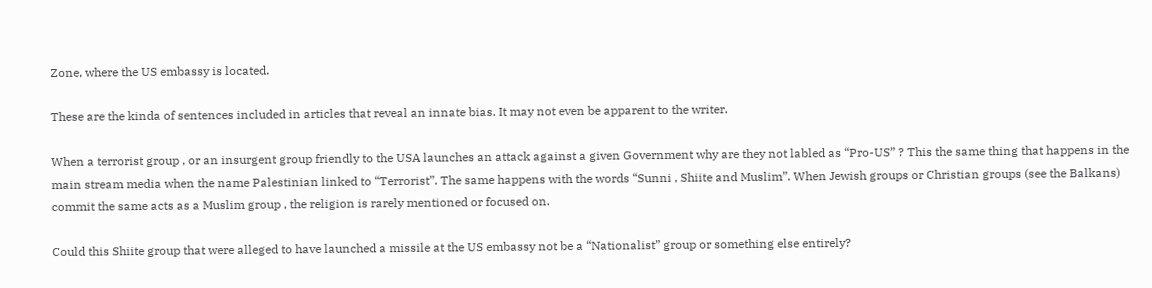Zone, where the US embassy is located.

These are the kinda of sentences included in articles that reveal an innate bias. It may not even be apparent to the writer.

When a terrorist group , or an insurgent group friendly to the USA launches an attack against a given Government why are they not labled as “Pro-US” ? This the same thing that happens in the main stream media when the name Palestinian linked to “Terrorist”. The same happens with the words “Sunni , Shiite and Muslim”. When Jewish groups or Christian groups (see the Balkans) commit the same acts as a Muslim group , the religion is rarely mentioned or focused on.

Could this Shiite group that were alleged to have launched a missile at the US embassy not be a “Nationalist” group or something else entirely?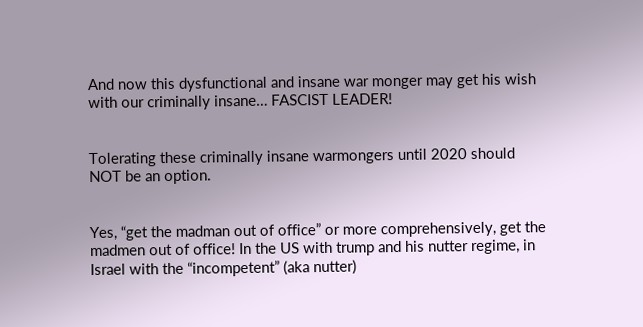And now this dysfunctional and insane war monger may get his wish with our criminally insane… FASCIST LEADER!


Tolerating these criminally insane warmongers until 2020 should NOT be an option.


Yes, “get the madman out of office” or more comprehensively, get the madmen out of office! In the US with trump and his nutter regime, in Israel with the “incompetent” (aka nutter)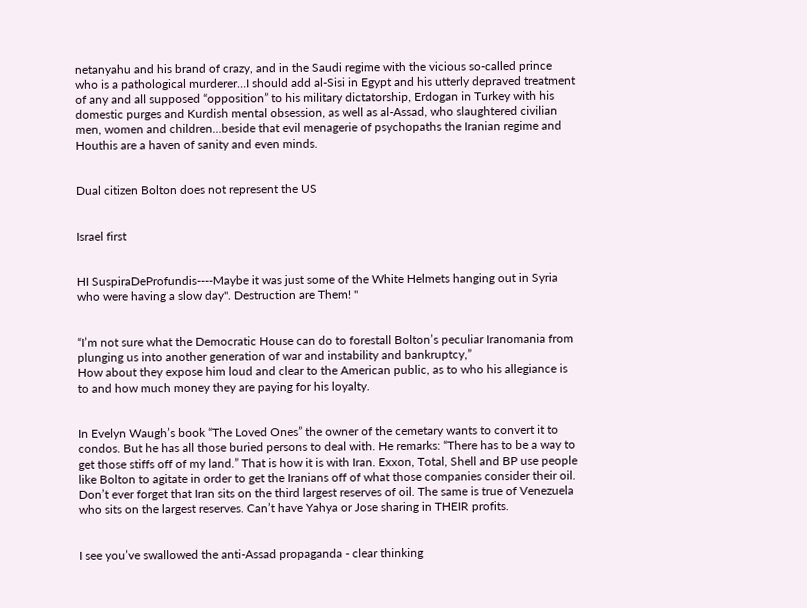netanyahu and his brand of crazy, and in the Saudi regime with the vicious so-called prince who is a pathological murderer…I should add al-Sisi in Egypt and his utterly depraved treatment of any and all supposed “opposition” to his military dictatorship, Erdogan in Turkey with his domestic purges and Kurdish mental obsession, as well as al-Assad, who slaughtered civilian men, women and children…beside that evil menagerie of psychopaths the Iranian regime and Houthis are a haven of sanity and even minds.


Dual citizen Bolton does not represent the US


Israel first


HI SuspiraDeProfundis----Maybe it was just some of the White Helmets hanging out in Syria who were having a slow day". Destruction are Them! "


“I’m not sure what the Democratic House can do to forestall Bolton’s peculiar Iranomania from plunging us into another generation of war and instability and bankruptcy,”
How about they expose him loud and clear to the American public, as to who his allegiance is to and how much money they are paying for his loyalty.


In Evelyn Waugh’s book “The Loved Ones” the owner of the cemetary wants to convert it to condos. But he has all those buried persons to deal with. He remarks: “There has to be a way to get those stiffs off of my land.” That is how it is with Iran. Exxon, Total, Shell and BP use people like Bolton to agitate in order to get the Iranians off of what those companies consider their oil. Don’t ever forget that Iran sits on the third largest reserves of oil. The same is true of Venezuela who sits on the largest reserves. Can’t have Yahya or Jose sharing in THEIR profits.


I see you’ve swallowed the anti-Assad propaganda - clear thinking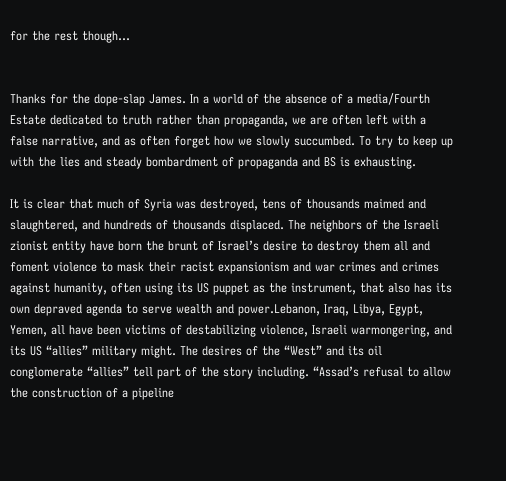for the rest though…


Thanks for the dope-slap James. In a world of the absence of a media/Fourth Estate dedicated to truth rather than propaganda, we are often left with a false narrative, and as often forget how we slowly succumbed. To try to keep up with the lies and steady bombardment of propaganda and BS is exhausting.

It is clear that much of Syria was destroyed, tens of thousands maimed and slaughtered, and hundreds of thousands displaced. The neighbors of the Israeli zionist entity have born the brunt of Israel’s desire to destroy them all and foment violence to mask their racist expansionism and war crimes and crimes against humanity, often using its US puppet as the instrument, that also has its own depraved agenda to serve wealth and power.Lebanon, Iraq, Libya, Egypt, Yemen, all have been victims of destabilizing violence, Israeli warmongering, and its US “allies” military might. The desires of the “West” and its oil conglomerate “allies” tell part of the story including. “Assad’s refusal to allow the construction of a pipeline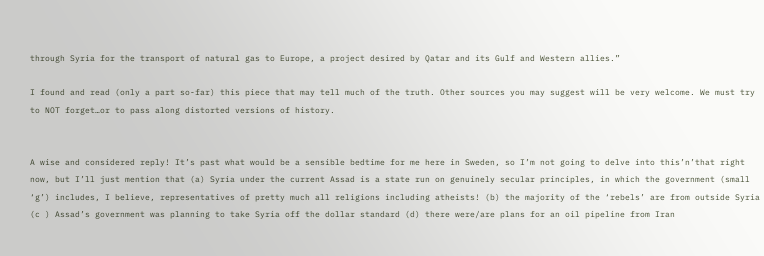through Syria for the transport of natural gas to Europe, a project desired by Qatar and its Gulf and Western allies.”

I found and read (only a part so-far) this piece that may tell much of the truth. Other sources you may suggest will be very welcome. We must try to NOT forget…or to pass along distorted versions of history.


A wise and considered reply! It’s past what would be a sensible bedtime for me here in Sweden, so I’m not going to delve into this’n’that right now, but I’ll just mention that (a) Syria under the current Assad is a state run on genuinely secular principles, in which the government (small ‘g’) includes, I believe, representatives of pretty much all religions including atheists! (b) the majority of the ‘rebels’ are from outside Syria (c ) Assad’s government was planning to take Syria off the dollar standard (d) there were/are plans for an oil pipeline from Iran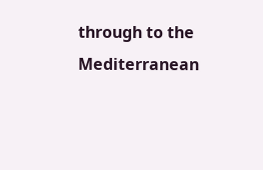through to the Mediterranean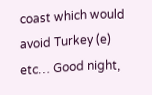coast which would avoid Turkey (e) etc… Good night,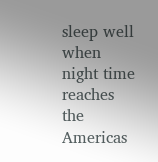sleep well when night time reaches the Americas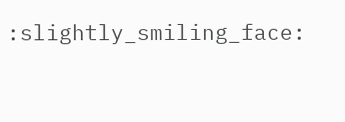:slightly_smiling_face: